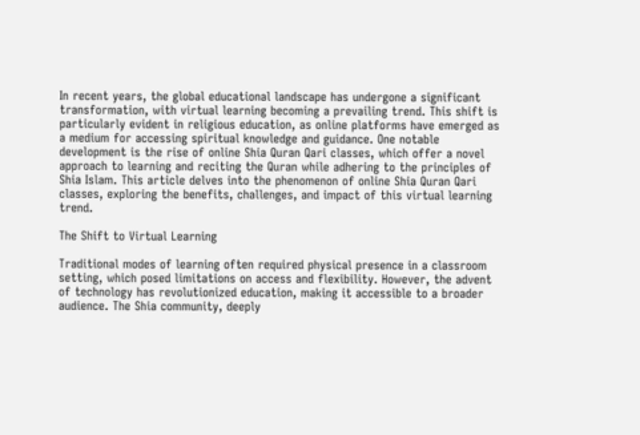In recent years, the global educational landscape has undergone a significant transformation, with virtual learning becoming a prevailing trend. This shift is particularly evident in religious education, as online platforms have emerged as a medium for accessing spiritual knowledge and guidance. One notable development is the rise of online Shia Quran Qari classes, which offer a novel approach to learning and reciting the Quran while adhering to the principles of Shia Islam. This article delves into the phenomenon of online Shia Quran Qari classes, exploring the benefits, challenges, and impact of this virtual learning trend.

The Shift to Virtual Learning

Traditional modes of learning often required physical presence in a classroom setting, which posed limitations on access and flexibility. However, the advent of technology has revolutionized education, making it accessible to a broader audience. The Shia community, deeply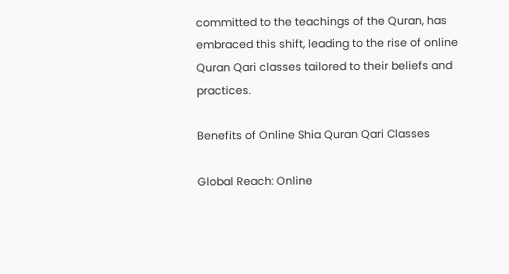committed to the teachings of the Quran, has embraced this shift, leading to the rise of online Quran Qari classes tailored to their beliefs and practices.

Benefits of Online Shia Quran Qari Classes

Global Reach: Online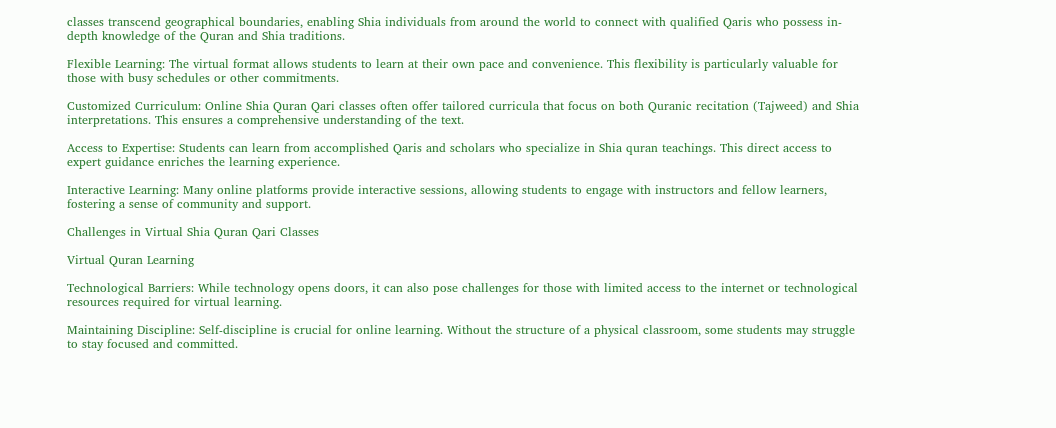classes transcend geographical boundaries, enabling Shia individuals from around the world to connect with qualified Qaris who possess in-depth knowledge of the Quran and Shia traditions.

Flexible Learning: The virtual format allows students to learn at their own pace and convenience. This flexibility is particularly valuable for those with busy schedules or other commitments.

Customized Curriculum: Online Shia Quran Qari classes often offer tailored curricula that focus on both Quranic recitation (Tajweed) and Shia interpretations. This ensures a comprehensive understanding of the text.

Access to Expertise: Students can learn from accomplished Qaris and scholars who specialize in Shia quran teachings. This direct access to expert guidance enriches the learning experience.

Interactive Learning: Many online platforms provide interactive sessions, allowing students to engage with instructors and fellow learners, fostering a sense of community and support.

Challenges in Virtual Shia Quran Qari Classes

Virtual Quran Learning

Technological Barriers: While technology opens doors, it can also pose challenges for those with limited access to the internet or technological resources required for virtual learning.

Maintaining Discipline: Self-discipline is crucial for online learning. Without the structure of a physical classroom, some students may struggle to stay focused and committed.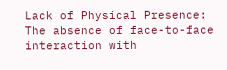Lack of Physical Presence: The absence of face-to-face interaction with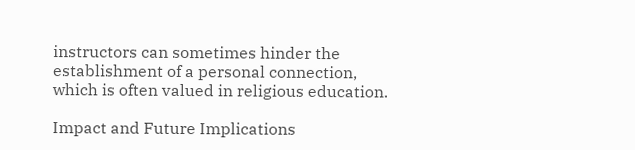instructors can sometimes hinder the establishment of a personal connection, which is often valued in religious education.

Impact and Future Implications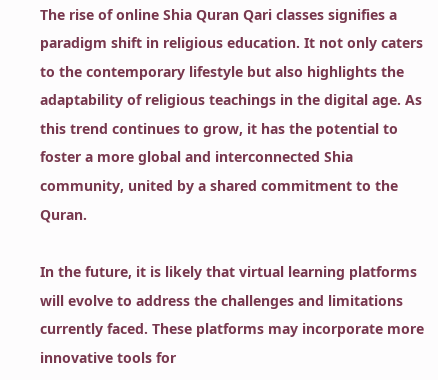The rise of online Shia Quran Qari classes signifies a paradigm shift in religious education. It not only caters to the contemporary lifestyle but also highlights the adaptability of religious teachings in the digital age. As this trend continues to grow, it has the potential to foster a more global and interconnected Shia community, united by a shared commitment to the Quran.

In the future, it is likely that virtual learning platforms will evolve to address the challenges and limitations currently faced. These platforms may incorporate more innovative tools for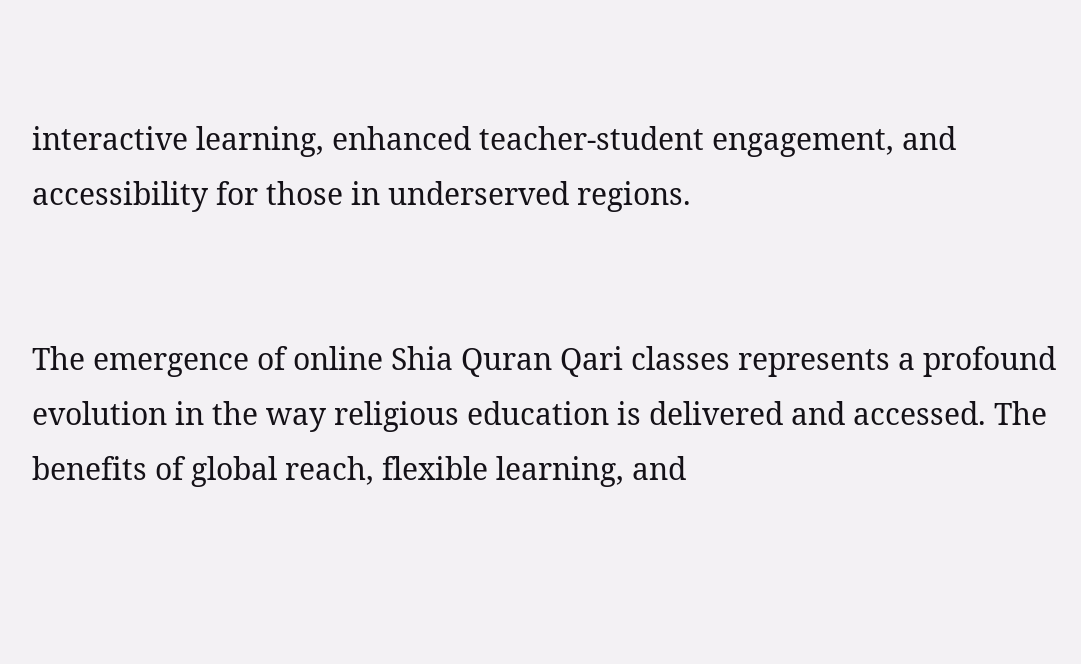interactive learning, enhanced teacher-student engagement, and accessibility for those in underserved regions.


The emergence of online Shia Quran Qari classes represents a profound evolution in the way religious education is delivered and accessed. The benefits of global reach, flexible learning, and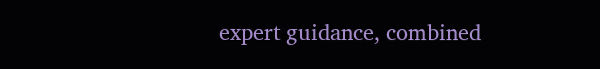expert guidance, combined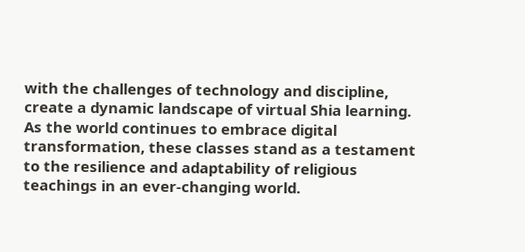with the challenges of technology and discipline, create a dynamic landscape of virtual Shia learning. As the world continues to embrace digital transformation, these classes stand as a testament to the resilience and adaptability of religious teachings in an ever-changing world.